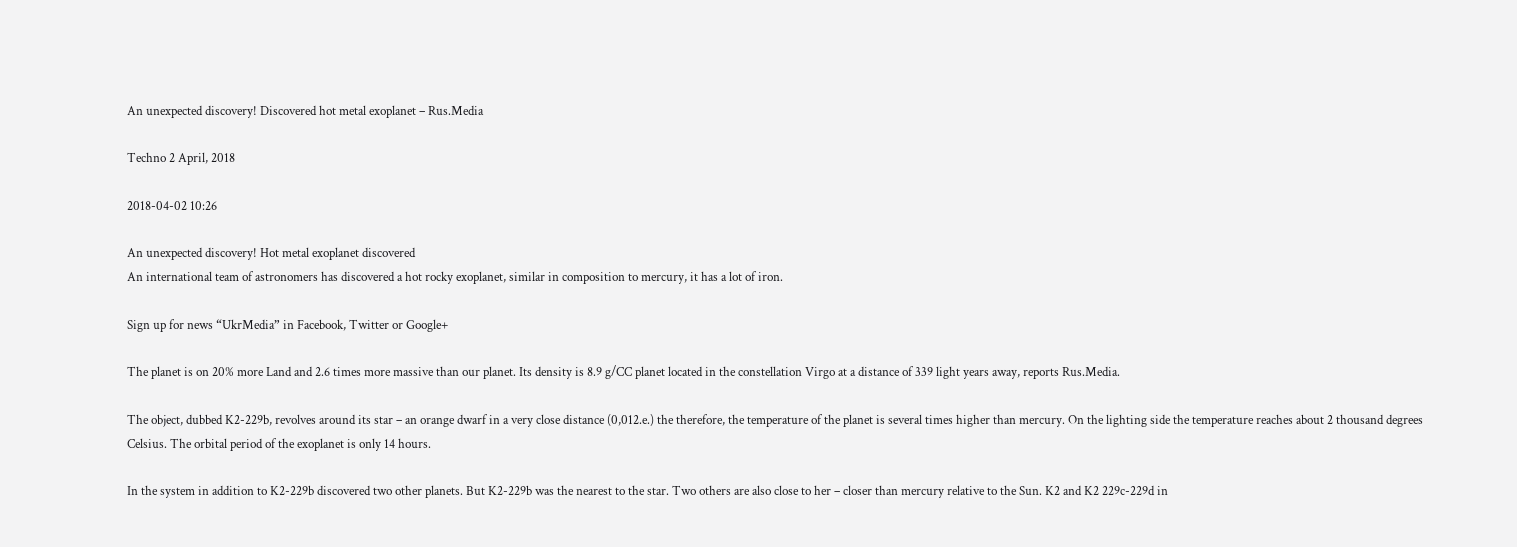An unexpected discovery! Discovered hot metal exoplanet – Rus.Media

Techno 2 April, 2018

2018-04-02 10:26

An unexpected discovery! Hot metal exoplanet discovered
An international team of astronomers has discovered a hot rocky exoplanet, similar in composition to mercury, it has a lot of iron.

Sign up for news “UkrMedia” in Facebook, Twitter or Google+

The planet is on 20% more Land and 2.6 times more massive than our planet. Its density is 8.9 g/CC planet located in the constellation Virgo at a distance of 339 light years away, reports Rus.Media.

The object, dubbed K2-229b, revolves around its star – an orange dwarf in a very close distance (0,012.e.) the therefore, the temperature of the planet is several times higher than mercury. On the lighting side the temperature reaches about 2 thousand degrees Celsius. The orbital period of the exoplanet is only 14 hours.

In the system in addition to K2-229b discovered two other planets. But K2-229b was the nearest to the star. Two others are also close to her – closer than mercury relative to the Sun. K2 and K2 229c-229d in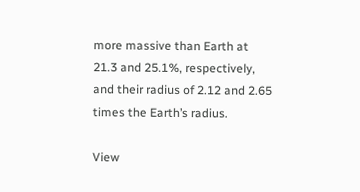more massive than Earth at 21.3 and 25.1%, respectively, and their radius of 2.12 and 2.65 times the Earth’s radius.

View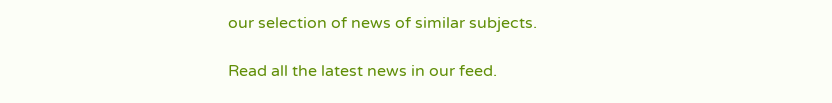our selection of news of similar subjects.

Read all the latest news in our feed.